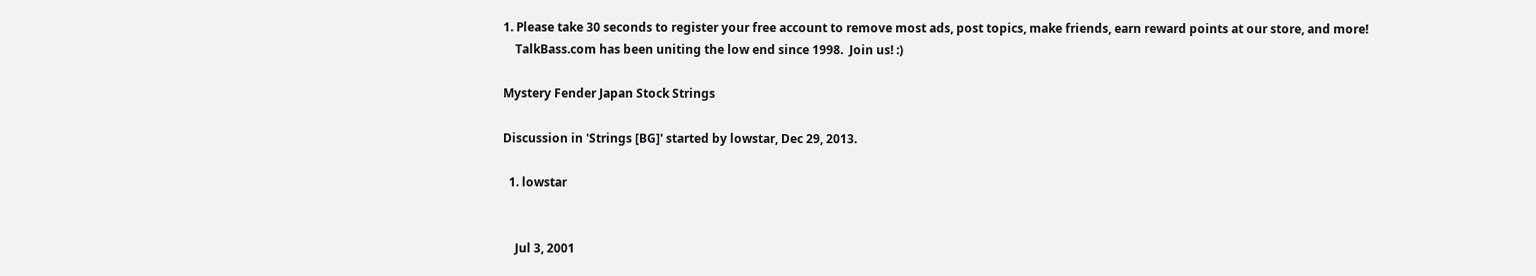1. Please take 30 seconds to register your free account to remove most ads, post topics, make friends, earn reward points at our store, and more!
    TalkBass.com has been uniting the low end since 1998.  Join us! :)

Mystery Fender Japan Stock Strings

Discussion in 'Strings [BG]' started by lowstar, Dec 29, 2013.

  1. lowstar


    Jul 3, 2001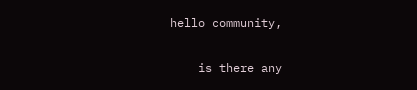hello community,

    is there any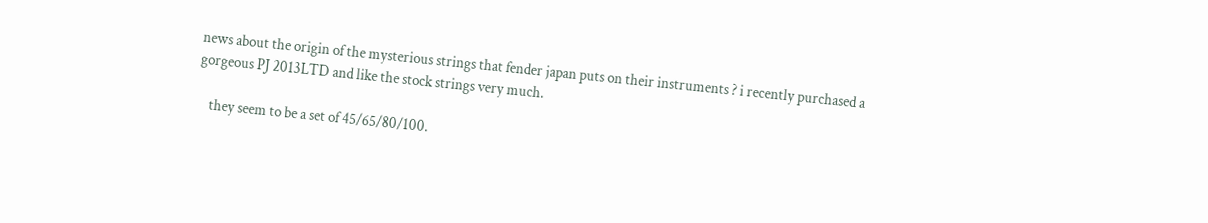news about the origin of the mysterious strings that fender japan puts on their instruments ? i recently purchased a gorgeous PJ 2013LTD and like the stock strings very much.

    they seem to be a set of 45/65/80/100.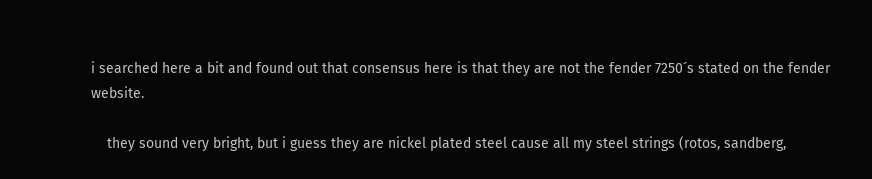i searched here a bit and found out that consensus here is that they are not the fender 7250´s stated on the fender website.

    they sound very bright, but i guess they are nickel plated steel cause all my steel strings (rotos, sandberg,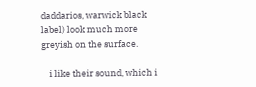daddarios, warwick black label) look much more greyish on the surface.

    i like their sound, which i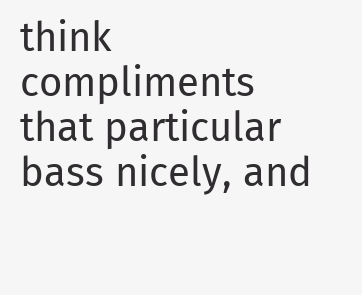think compliments that particular bass nicely, and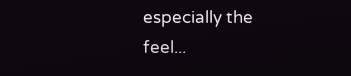especially the feel...